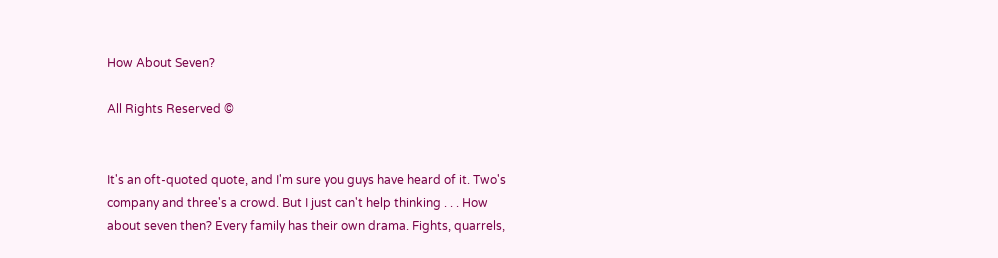How About Seven?

All Rights Reserved ©


It's an oft-quoted quote, and I'm sure you guys have heard of it. Two's company and three's a crowd. But I just can't help thinking . . . How about seven then? Every family has their own drama. Fights, quarrels,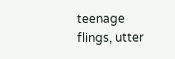teenage flings, utter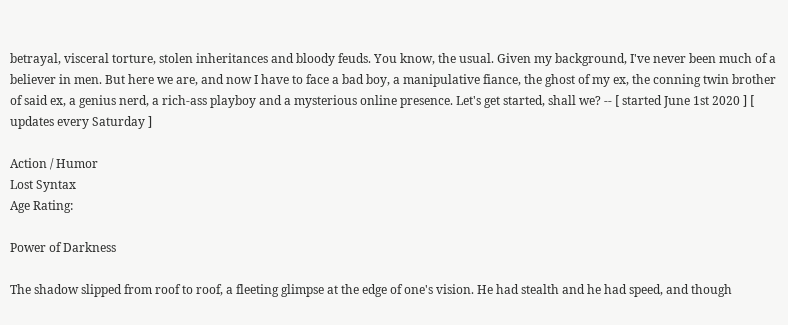betrayal, visceral torture, stolen inheritances and bloody feuds. You know, the usual. Given my background, I've never been much of a believer in men. But here we are, and now I have to face a bad boy, a manipulative fiance, the ghost of my ex, the conning twin brother of said ex, a genius nerd, a rich-ass playboy and a mysterious online presence. Let's get started, shall we? -- [ started June 1st 2020 ] [ updates every Saturday ]

Action / Humor
Lost Syntax
Age Rating:

Power of Darkness

The shadow slipped from roof to roof, a fleeting glimpse at the edge of one's vision. He had stealth and he had speed, and though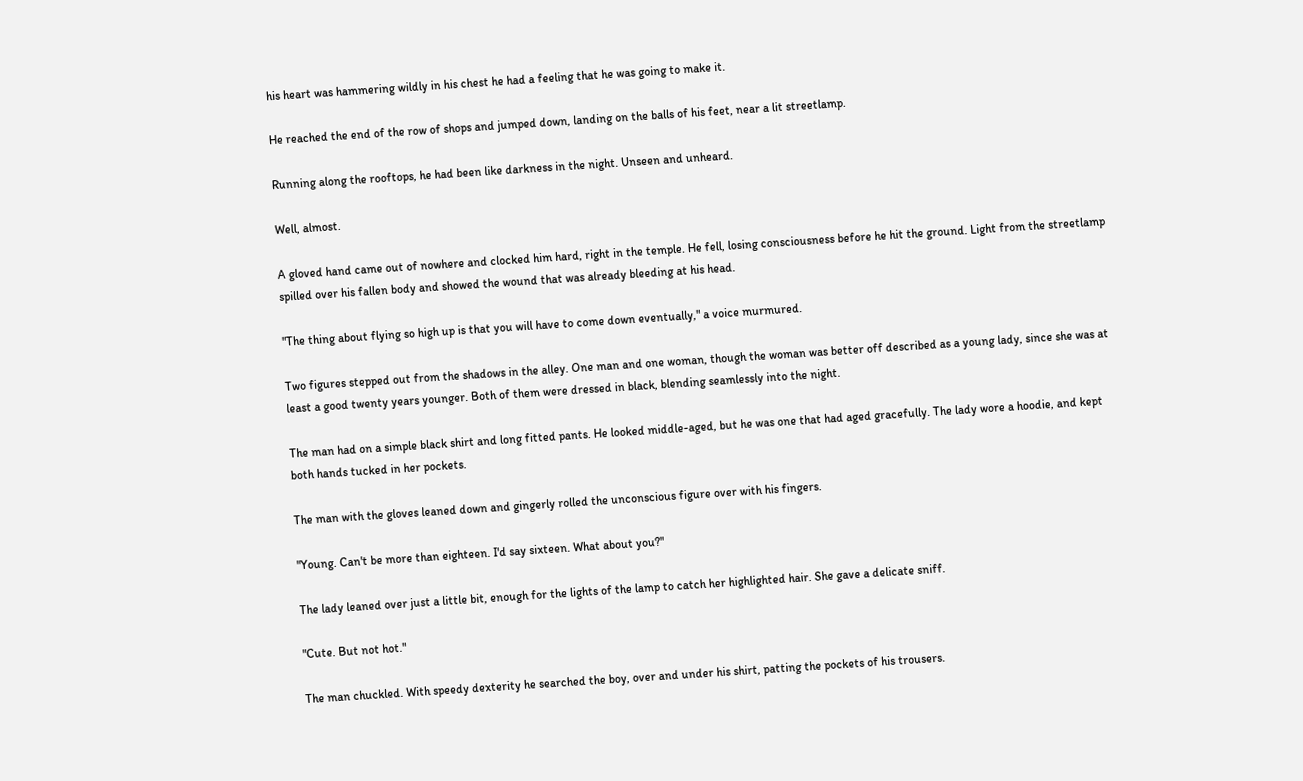his heart was hammering wildly in his chest he had a feeling that he was going to make it.

He reached the end of the row of shops and jumped down, landing on the balls of his feet, near a lit streetlamp.

Running along the rooftops, he had been like darkness in the night. Unseen and unheard.

Well, almost.

A gloved hand came out of nowhere and clocked him hard, right in the temple. He fell, losing consciousness before he hit the ground. Light from the streetlamp spilled over his fallen body and showed the wound that was already bleeding at his head.

"The thing about flying so high up is that you will have to come down eventually," a voice murmured.

Two figures stepped out from the shadows in the alley. One man and one woman, though the woman was better off described as a young lady, since she was at least a good twenty years younger. Both of them were dressed in black, blending seamlessly into the night.

The man had on a simple black shirt and long fitted pants. He looked middle-aged, but he was one that had aged gracefully. The lady wore a hoodie, and kept both hands tucked in her pockets.

The man with the gloves leaned down and gingerly rolled the unconscious figure over with his fingers.

"Young. Can't be more than eighteen. I'd say sixteen. What about you?"

The lady leaned over just a little bit, enough for the lights of the lamp to catch her highlighted hair. She gave a delicate sniff.

"Cute. But not hot."

The man chuckled. With speedy dexterity he searched the boy, over and under his shirt, patting the pockets of his trousers.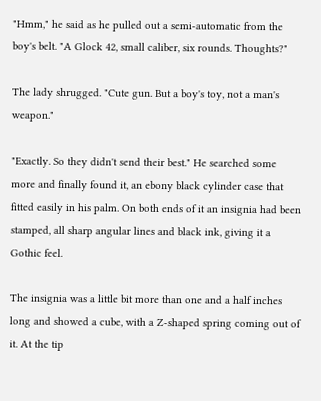"Hmm," he said as he pulled out a semi-automatic from the boy's belt. "A Glock 42, small caliber, six rounds. Thoughts?"

The lady shrugged. "Cute gun. But a boy's toy, not a man's weapon."

"Exactly. So they didn't send their best." He searched some more and finally found it, an ebony black cylinder case that fitted easily in his palm. On both ends of it an insignia had been stamped, all sharp angular lines and black ink, giving it a Gothic feel.

The insignia was a little bit more than one and a half inches long and showed a cube, with a Z-shaped spring coming out of it. At the tip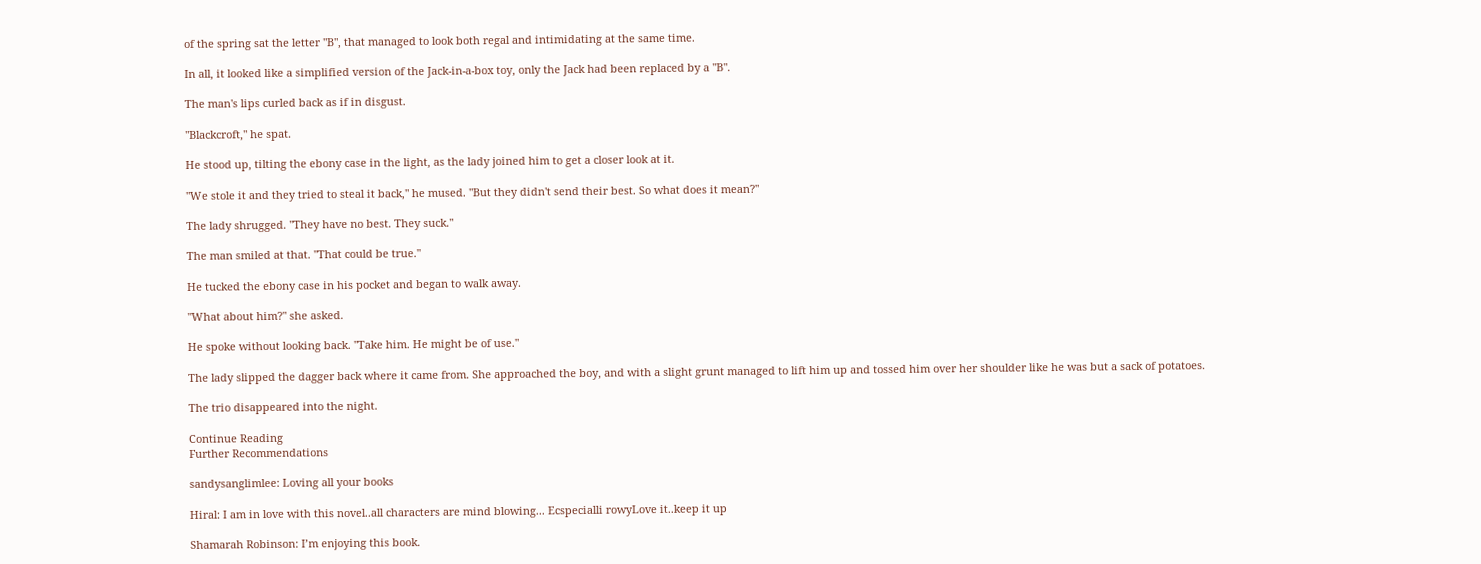of the spring sat the letter "B", that managed to look both regal and intimidating at the same time.

In all, it looked like a simplified version of the Jack-in-a-box toy, only the Jack had been replaced by a "B".

The man's lips curled back as if in disgust.

"Blackcroft," he spat.

He stood up, tilting the ebony case in the light, as the lady joined him to get a closer look at it.

"We stole it and they tried to steal it back," he mused. "But they didn't send their best. So what does it mean?"

The lady shrugged. "They have no best. They suck."

The man smiled at that. "That could be true."

He tucked the ebony case in his pocket and began to walk away.

"What about him?" she asked.

He spoke without looking back. "Take him. He might be of use."

The lady slipped the dagger back where it came from. She approached the boy, and with a slight grunt managed to lift him up and tossed him over her shoulder like he was but a sack of potatoes.

The trio disappeared into the night.

Continue Reading
Further Recommendations

sandysanglimlee: Loving all your books

Hiral: I am in love with this novel..all characters are mind blowing... Ecspecialli rowyLove it..keep it up

Shamarah Robinson: I’m enjoying this book.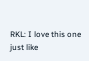RKL: I love this one just like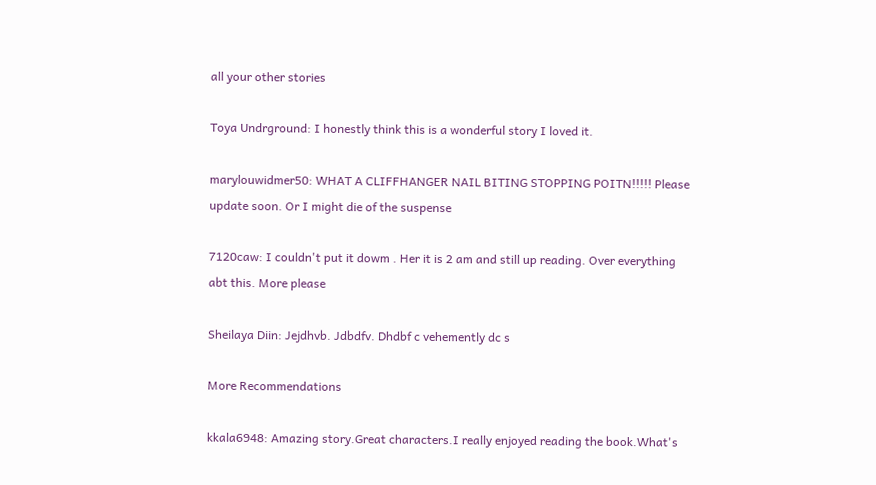all your other stories

Toya Undrground: I honestly think this is a wonderful story I loved it.

marylouwidmer50: WHAT A CLIFFHANGER NAIL BITING STOPPING POITN!!!!! Please update soon. Or I might die of the suspense

7120caw: I couldn't put it dowm . Her it is 2 am and still up reading. Over everything abt this. More please

Sheilaya Diin: Jejdhvb. Jdbdfv. Dhdbf c vehemently dc s

More Recommendations

kkala6948: Amazing story.Great characters.I really enjoyed reading the book.What's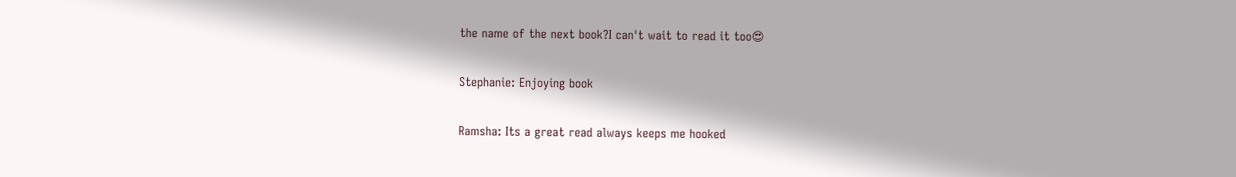the name of the next book?I can't wait to read it too😍

Stephanie: Enjoying book

Ramsha: Its a great read always keeps me hooked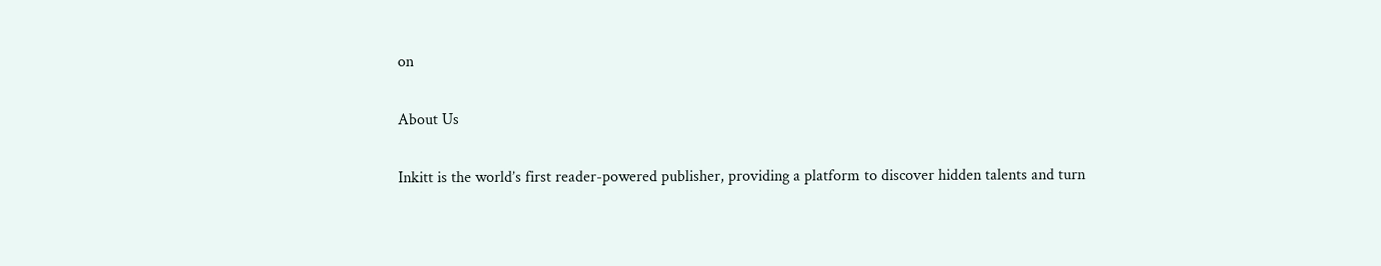on

About Us

Inkitt is the world’s first reader-powered publisher, providing a platform to discover hidden talents and turn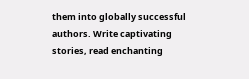them into globally successful authors. Write captivating stories, read enchanting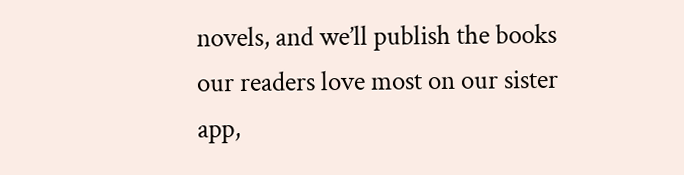novels, and we’ll publish the books our readers love most on our sister app,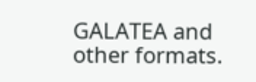GALATEA and other formats.